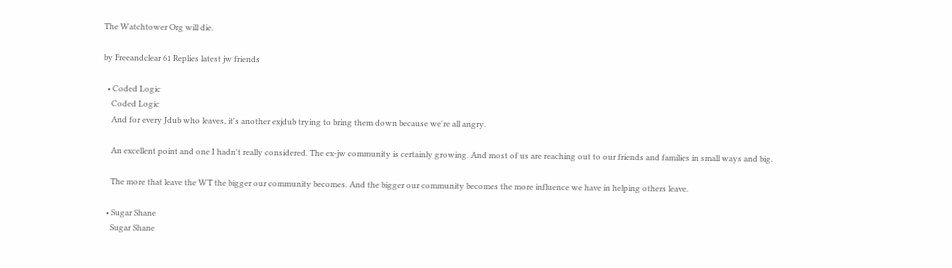The Watchtower Org will die.

by Freeandclear 61 Replies latest jw friends

  • Coded Logic
    Coded Logic
    And for every Jdub who leaves, it's another exjdub trying to bring them down because we're all angry.

    An excellent point and one I hadn't really considered. The ex-jw community is certainly growing. And most of us are reaching out to our friends and families in small ways and big.

    The more that leave the WT the bigger our community becomes. And the bigger our community becomes the more influence we have in helping others leave.

  • Sugar Shane
    Sugar Shane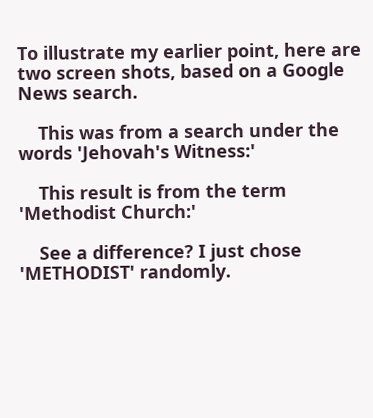To illustrate my earlier point, here are two screen shots, based on a Google News search.

    This was from a search under the words 'Jehovah's Witness:'

    This result is from the term 'Methodist Church:'

    See a difference? I just chose 'METHODIST' randomly.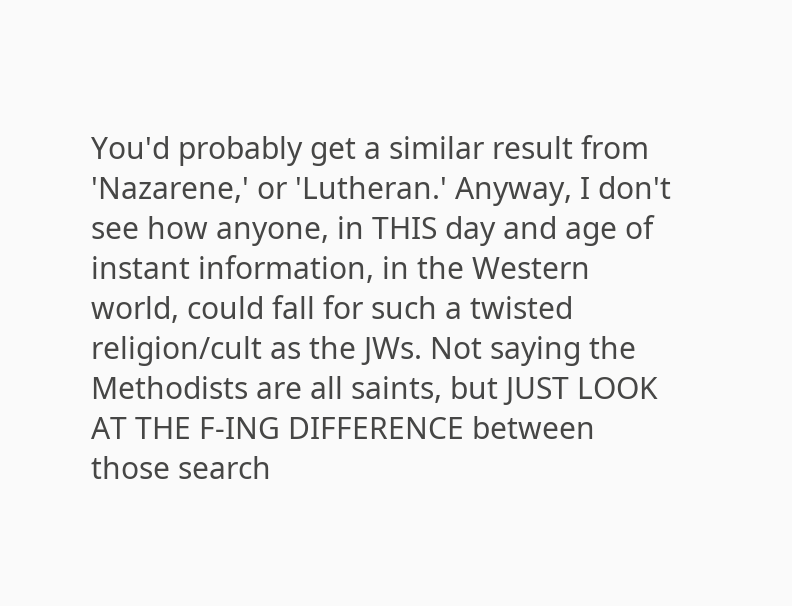You'd probably get a similar result from 'Nazarene,' or 'Lutheran.' Anyway, I don't see how anyone, in THIS day and age of instant information, in the Western world, could fall for such a twisted religion/cult as the JWs. Not saying the Methodists are all saints, but JUST LOOK AT THE F-ING DIFFERENCE between those search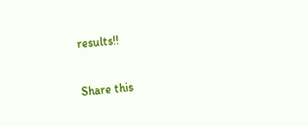results!!

Share this